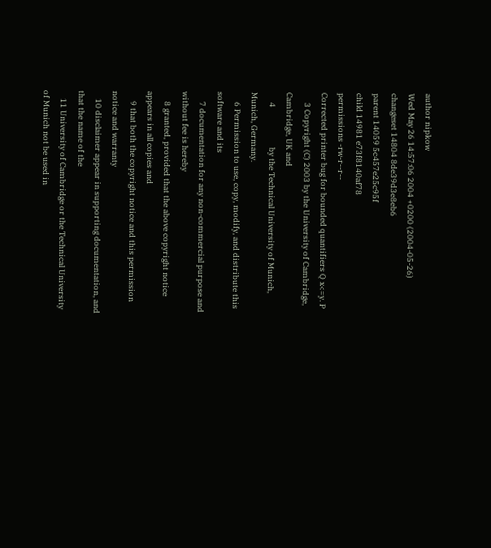author nipkow
Wed May 26 14:57:06 2004 +0200 (2004-05-26)
changeset 14804 8de39d3e8eb6
parent 14059 5c457e25c95f
child 14981 e73f8140af78
permissions -rw-r--r--
Corrected printer bug for bounded quantifiers Q x<=y. P
     3 Copyright (C) 2003 by the University of Cambridge, Cambridge, UK and
     4                    by the Technical University of Munich, Munich, Germany.
     6 Permission to use, copy, modify, and distribute this software and its
     7 documentation for any non-commercial purpose and without fee is hereby
     8 granted, provided that the above copyright notice appears in all copies and
     9 that both the copyright notice and this permission notice and warranty
    10 disclaimer appear in supporting documentation, and that the name of the
    11 University of Cambridge or the Technical University of Munich not be used in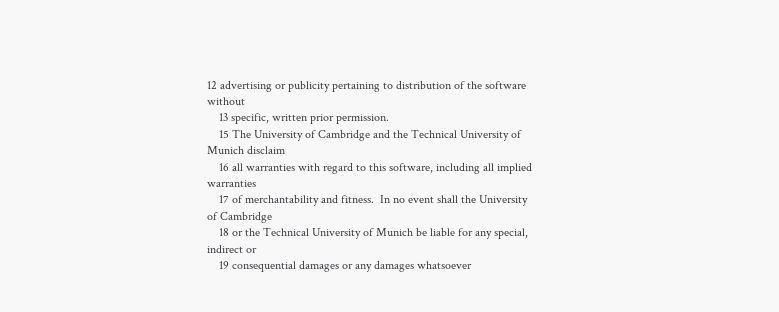12 advertising or publicity pertaining to distribution of the software without
    13 specific, written prior permission.
    15 The University of Cambridge and the Technical University of Munich disclaim
    16 all warranties with regard to this software, including all implied warranties
    17 of merchantability and fitness.  In no event shall the University of Cambridge
    18 or the Technical University of Munich be liable for any special, indirect or
    19 consequential damages or any damages whatsoever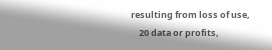resulting from loss of use,
    20 data or profits,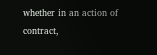whether in an action of contract,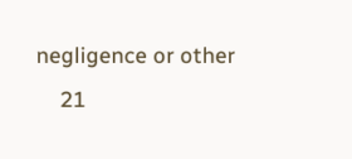negligence or other
    21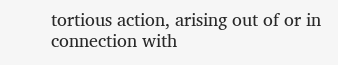tortious action, arising out of or in connection with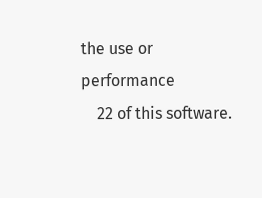the use or performance
    22 of this software.